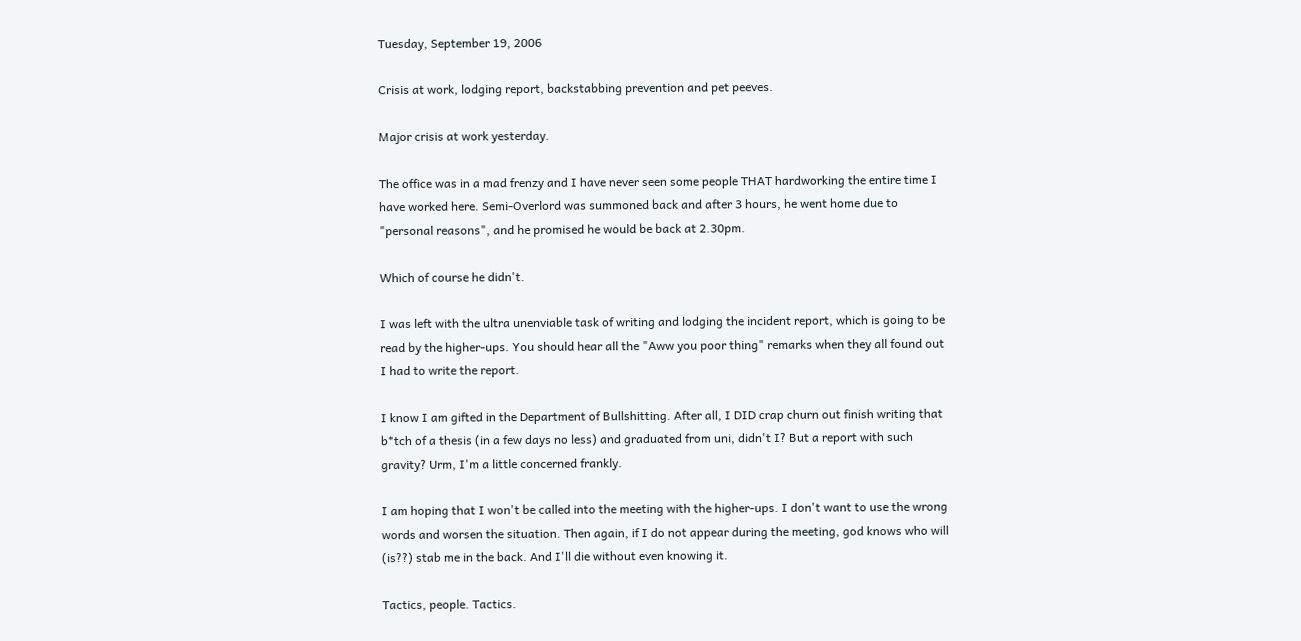Tuesday, September 19, 2006

Crisis at work, lodging report, backstabbing prevention and pet peeves.

Major crisis at work yesterday.

The office was in a mad frenzy and I have never seen some people THAT hardworking the entire time I have worked here. Semi-Overlord was summoned back and after 3 hours, he went home due to "personal reasons", and he promised he would be back at 2.30pm.

Which of course he didn't.

I was left with the ultra unenviable task of writing and lodging the incident report, which is going to be read by the higher-ups. You should hear all the "Aww you poor thing" remarks when they all found out I had to write the report.

I know I am gifted in the Department of Bullshitting. After all, I DID crap churn out finish writing that b*tch of a thesis (in a few days no less) and graduated from uni, didn't I? But a report with such gravity? Urm, I'm a little concerned frankly.

I am hoping that I won't be called into the meeting with the higher-ups. I don't want to use the wrong words and worsen the situation. Then again, if I do not appear during the meeting, god knows who will (is??) stab me in the back. And I'll die without even knowing it.

Tactics, people. Tactics.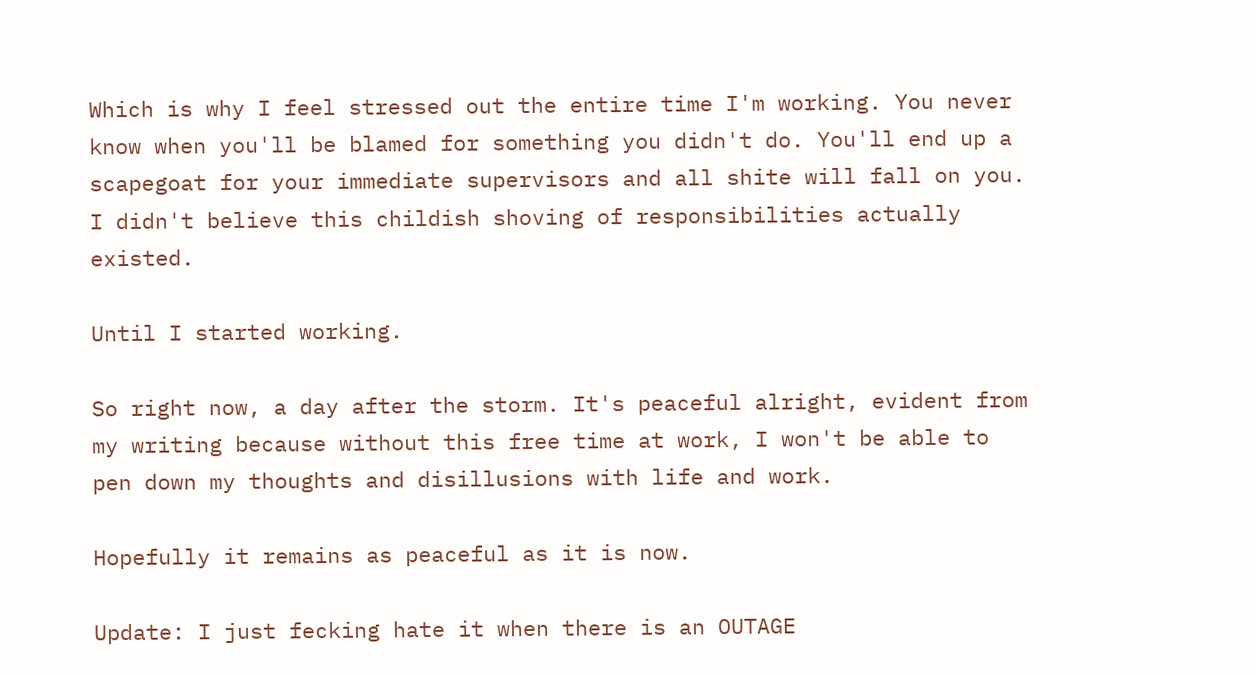Which is why I feel stressed out the entire time I'm working. You never know when you'll be blamed for something you didn't do. You'll end up a scapegoat for your immediate supervisors and all shite will fall on you. I didn't believe this childish shoving of responsibilities actually existed.

Until I started working.

So right now, a day after the storm. It's peaceful alright, evident from my writing because without this free time at work, I won't be able to pen down my thoughts and disillusions with life and work.

Hopefully it remains as peaceful as it is now.

Update: I just fecking hate it when there is an OUTAGE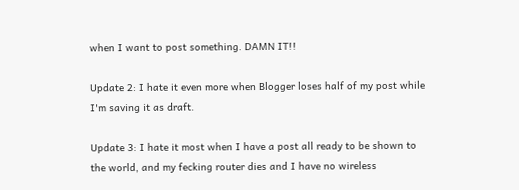when I want to post something. DAMN IT!!

Update 2: I hate it even more when Blogger loses half of my post while I'm saving it as draft.

Update 3: I hate it most when I have a post all ready to be shown to the world, and my fecking router dies and I have no wireless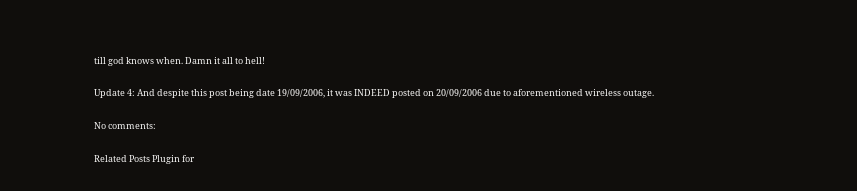till god knows when. Damn it all to hell!

Update 4: And despite this post being date 19/09/2006, it was INDEED posted on 20/09/2006 due to aforementioned wireless outage.

No comments:

Related Posts Plugin for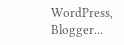WordPress, Blogger...